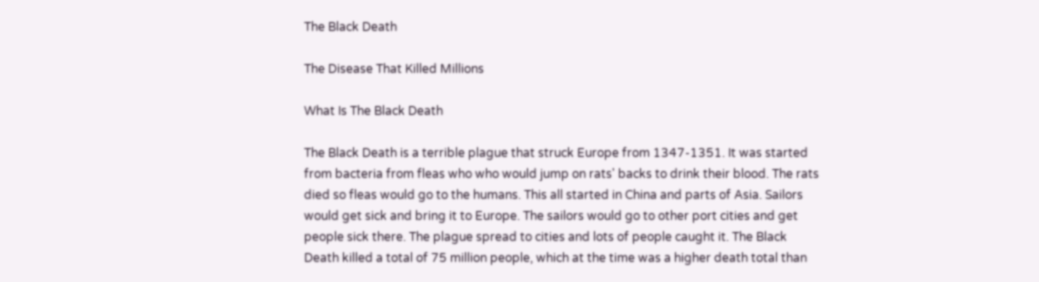The Black Death

The Disease That Killed Millions

What Is The Black Death

The Black Death is a terrible plague that struck Europe from 1347-1351. It was started from bacteria from fleas who who would jump on rats' backs to drink their blood. The rats died so fleas would go to the humans. This all started in China and parts of Asia. Sailors would get sick and bring it to Europe. The sailors would go to other port cities and get people sick there. The plague spread to cities and lots of people caught it. The Black Death killed a total of 75 million people, which at the time was a higher death total than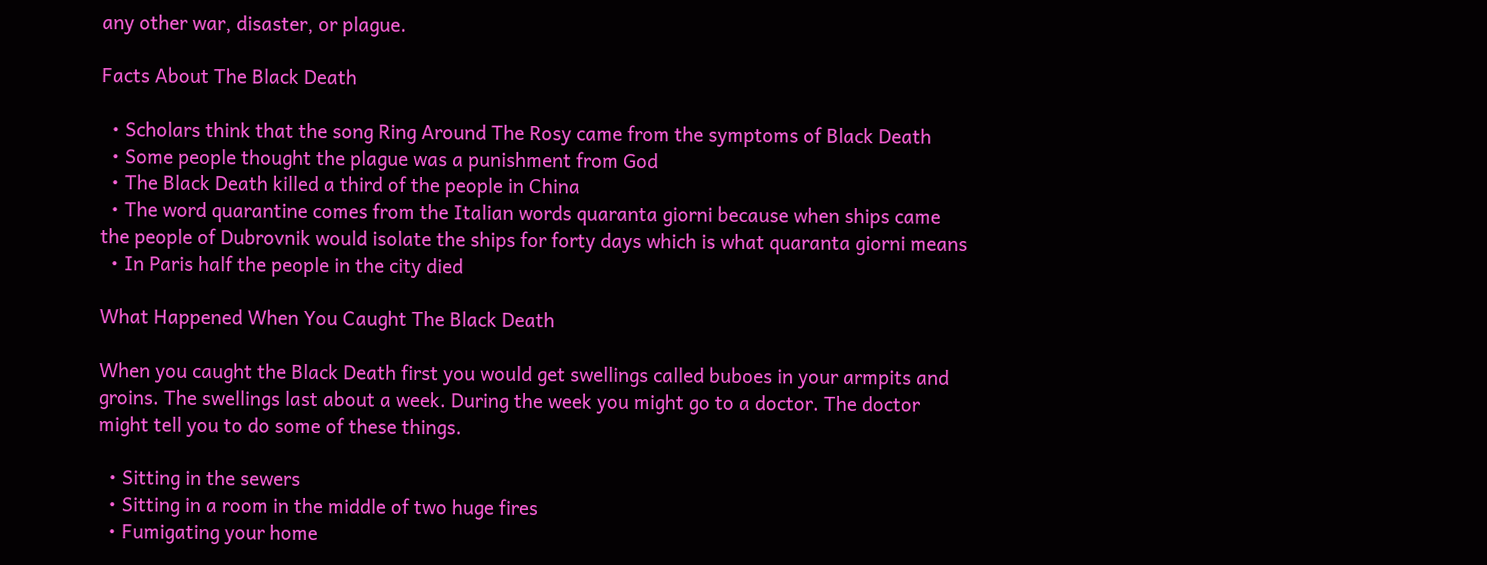any other war, disaster, or plague.

Facts About The Black Death

  • Scholars think that the song Ring Around The Rosy came from the symptoms of Black Death
  • Some people thought the plague was a punishment from God
  • The Black Death killed a third of the people in China
  • The word quarantine comes from the Italian words quaranta giorni because when ships came the people of Dubrovnik would isolate the ships for forty days which is what quaranta giorni means
  • In Paris half the people in the city died

What Happened When You Caught The Black Death

When you caught the Black Death first you would get swellings called buboes in your armpits and groins. The swellings last about a week. During the week you might go to a doctor. The doctor might tell you to do some of these things.

  • Sitting in the sewers
  • Sitting in a room in the middle of two huge fires
  • Fumigating your home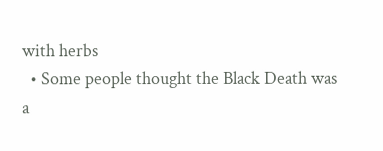with herbs
  • Some people thought the Black Death was a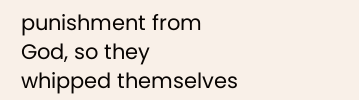punishment from God, so they whipped themselves